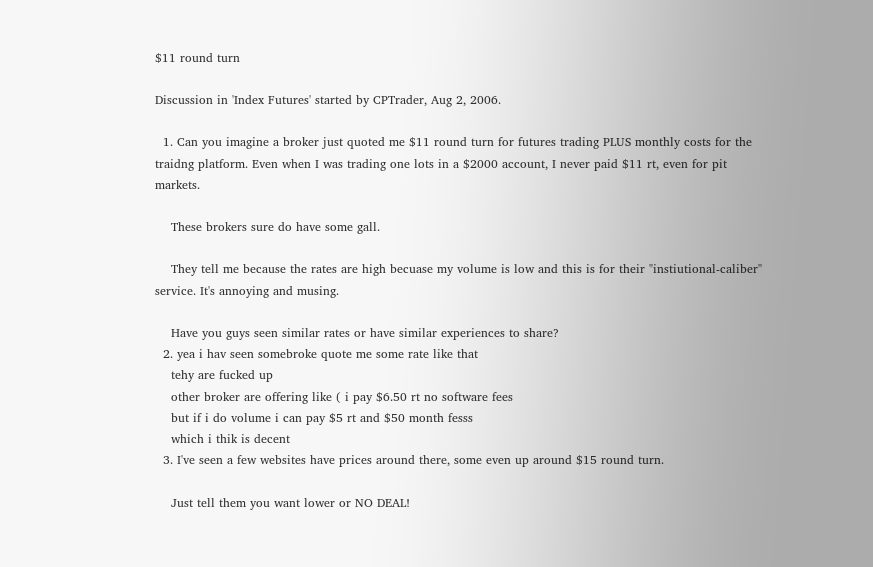$11 round turn

Discussion in 'Index Futures' started by CPTrader, Aug 2, 2006.

  1. Can you imagine a broker just quoted me $11 round turn for futures trading PLUS monthly costs for the traidng platform. Even when I was trading one lots in a $2000 account, I never paid $11 rt, even for pit markets.

    These brokers sure do have some gall.

    They tell me because the rates are high becuase my volume is low and this is for their "instiutional-caliber" service. It's annoying and musing.

    Have you guys seen similar rates or have similar experiences to share?
  2. yea i hav seen somebroke quote me some rate like that
    tehy are fucked up
    other broker are offering like ( i pay $6.50 rt no software fees
    but if i do volume i can pay $5 rt and $50 month fesss
    which i thik is decent
  3. I've seen a few websites have prices around there, some even up around $15 round turn.

    Just tell them you want lower or NO DEAL!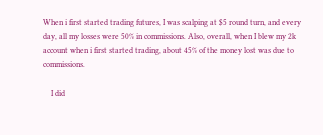When i first started trading futures, I was scalping at $5 round turn, and every day, all my losses were 50% in commissions. Also, overall, when I blew my 2k account when i first started trading, about 45% of the money lost was due to commissions.

    I did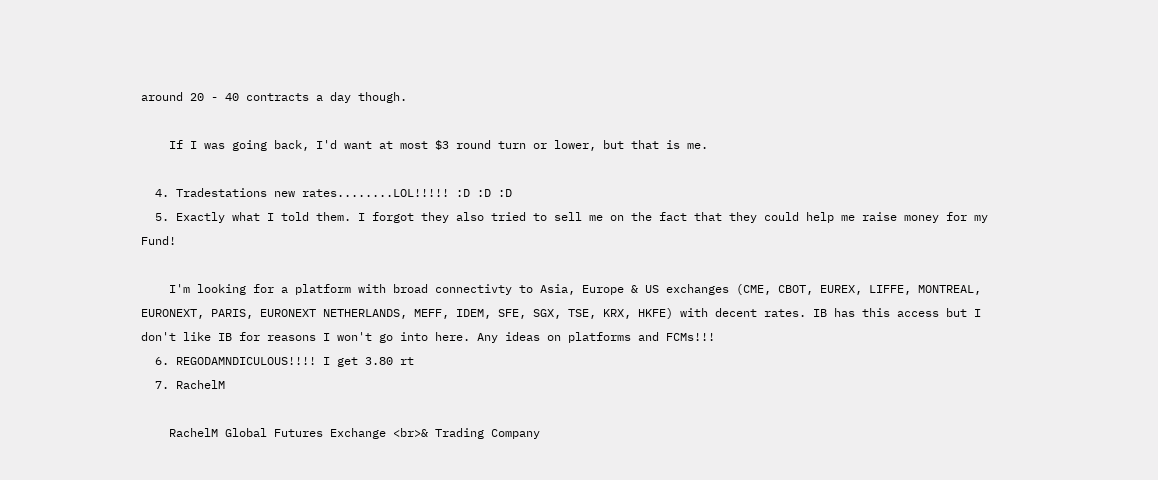around 20 - 40 contracts a day though.

    If I was going back, I'd want at most $3 round turn or lower, but that is me.

  4. Tradestations new rates........LOL!!!!! :D :D :D
  5. Exactly what I told them. I forgot they also tried to sell me on the fact that they could help me raise money for my Fund!

    I'm looking for a platform with broad connectivty to Asia, Europe & US exchanges (CME, CBOT, EUREX, LIFFE, MONTREAL, EURONEXT, PARIS, EURONEXT NETHERLANDS, MEFF, IDEM, SFE, SGX, TSE, KRX, HKFE) with decent rates. IB has this access but I don't like IB for reasons I won't go into here. Any ideas on platforms and FCMs!!!
  6. REGODAMNDICULOUS!!!! I get 3.80 rt
  7. RachelM

    RachelM Global Futures Exchange <br>& Trading Company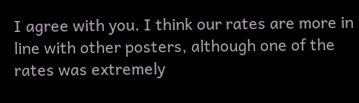I agree with you. I think our rates are more in line with other posters, although one of the rates was extremely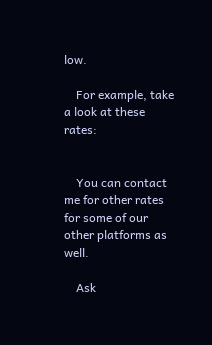low.

    For example, take a look at these rates:


    You can contact me for other rates for some of our other platforms as well.

    Ask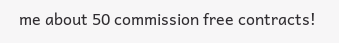me about 50 commission free contracts!